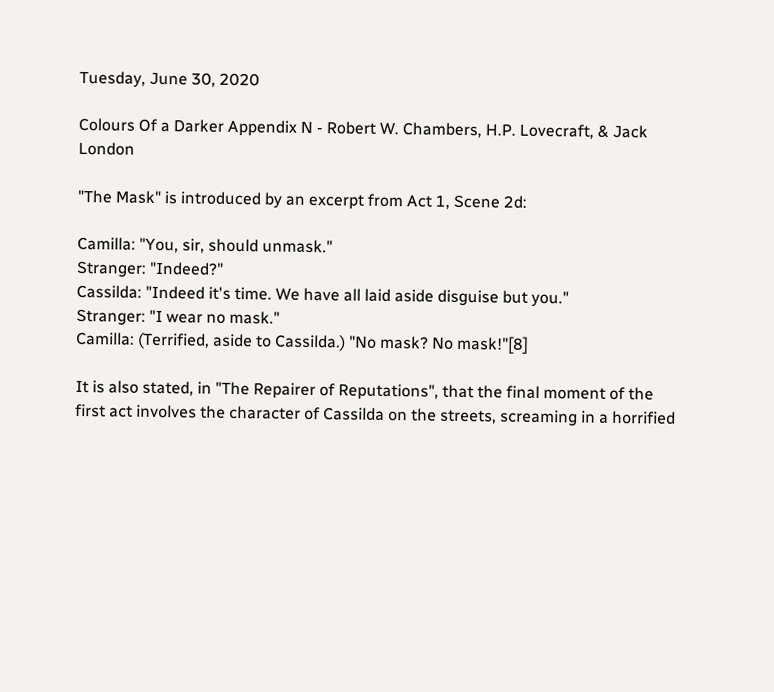Tuesday, June 30, 2020

Colours Of a Darker Appendix N - Robert W. Chambers, H.P. Lovecraft, & Jack London

"The Mask" is introduced by an excerpt from Act 1, Scene 2d:

Camilla: "You, sir, should unmask."
Stranger: "Indeed?"
Cassilda: "Indeed it's time. We have all laid aside disguise but you."
Stranger: "I wear no mask."
Camilla: (Terrified, aside to Cassilda.) "No mask? No mask!"[8]

It is also stated, in "The Repairer of Reputations", that the final moment of the first act involves the character of Cassilda on the streets, screaming in a horrified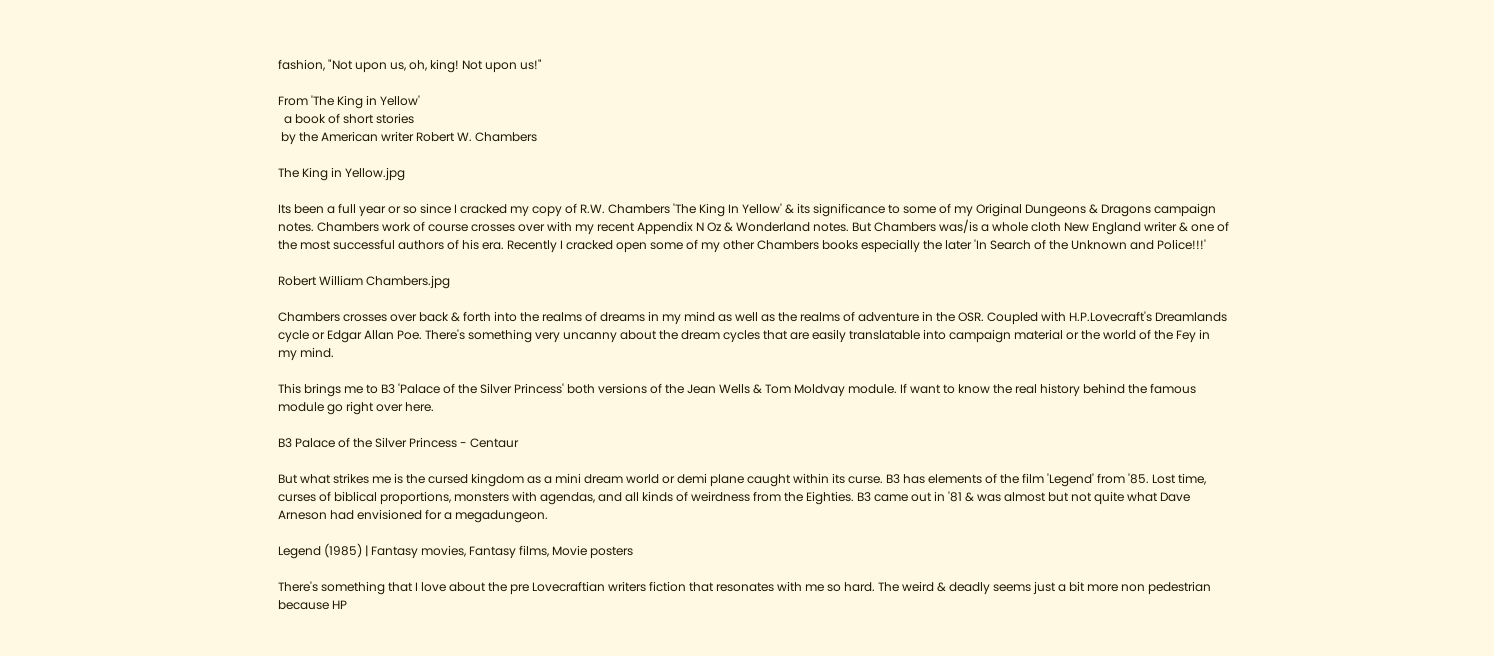fashion, "Not upon us, oh, king! Not upon us!"

From 'The King in Yellow'
  a book of short stories
 by the American writer Robert W. Chambers

The King in Yellow.jpg

Its been a full year or so since I cracked my copy of R.W. Chambers 'The King In Yellow' & its significance to some of my Original Dungeons & Dragons campaign notes. Chambers work of course crosses over with my recent Appendix N Oz & Wonderland notes. But Chambers was/is a whole cloth New England writer & one of the most successful authors of his era. Recently I cracked open some of my other Chambers books especially the later 'In Search of the Unknown and Police!!!'

Robert William Chambers.jpg

Chambers crosses over back & forth into the realms of dreams in my mind as well as the realms of adventure in the OSR. Coupled with H.P.Lovecraft's Dreamlands cycle or Edgar Allan Poe. There's something very uncanny about the dream cycles that are easily translatable into campaign material or the world of the Fey in my mind.

This brings me to B3 'Palace of the Silver Princess' both versions of the Jean Wells & Tom Moldvay module. If want to know the real history behind the famous module go right over here.

B3 Palace of the Silver Princess - Centaur

But what strikes me is the cursed kingdom as a mini dream world or demi plane caught within its curse. B3 has elements of the film 'Legend' from '85. Lost time, curses of biblical proportions, monsters with agendas, and all kinds of weirdness from the Eighties. B3 came out in '81 & was almost but not quite what Dave Arneson had envisioned for a megadungeon.

Legend (1985) | Fantasy movies, Fantasy films, Movie posters

There's something that I love about the pre Lovecraftian writers fiction that resonates with me so hard. The weird & deadly seems just a bit more non pedestrian because HP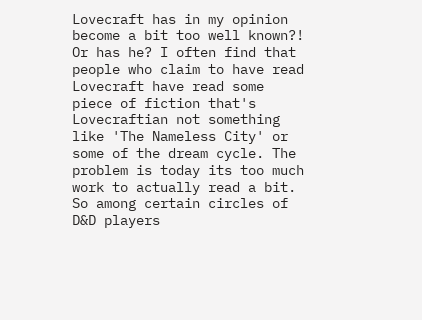Lovecraft has in my opinion become a bit too well known?! Or has he? I often find that people who claim to have read Lovecraft have read some piece of fiction that's Lovecraftian not something like 'The Nameless City' or some of the dream cycle. The problem is today its too much work to actually read a bit. So among certain circles of D&D players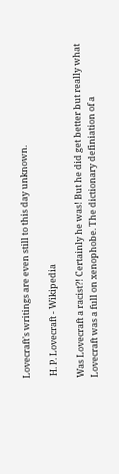Lovecraft's writings are even still to this day unknown.

 H. P. Lovecraft - Wikipedia

Was Lovecraft a racist?! Certainly he was! But he did get better but really what Lovecraft was a full on xenophobe. The dictionary definiation of a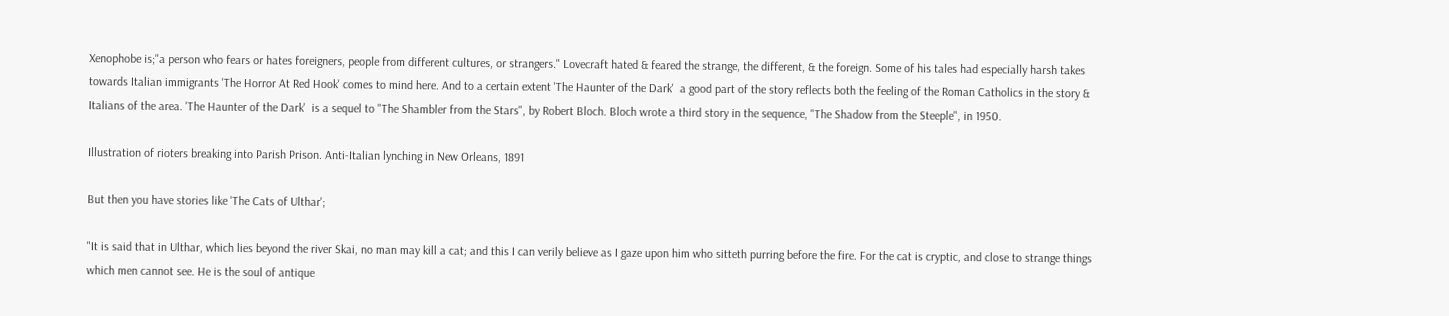Xenophobe is;"a person who fears or hates foreigners, people from different cultures, or strangers." Lovecraft hated & feared the strange, the different, & the foreign. Some of his tales had especially harsh takes towards Italian immigrants 'The Horror At Red Hook' comes to mind here. And to a certain extent 'The Haunter of the Dark'  a good part of the story reflects both the feeling of the Roman Catholics in the story & Italians of the area. 'The Haunter of the Dark'  is a sequel to "The Shambler from the Stars", by Robert Bloch. Bloch wrote a third story in the sequence, "The Shadow from the Steeple", in 1950.

Illustration of rioters breaking into Parish Prison. Anti-Italian lynching in New Orleans, 1891

But then you have stories like 'The Cats of Ulthar';

"It is said that in Ulthar, which lies beyond the river Skai, no man may kill a cat; and this I can verily believe as I gaze upon him who sitteth purring before the fire. For the cat is cryptic, and close to strange things which men cannot see. He is the soul of antique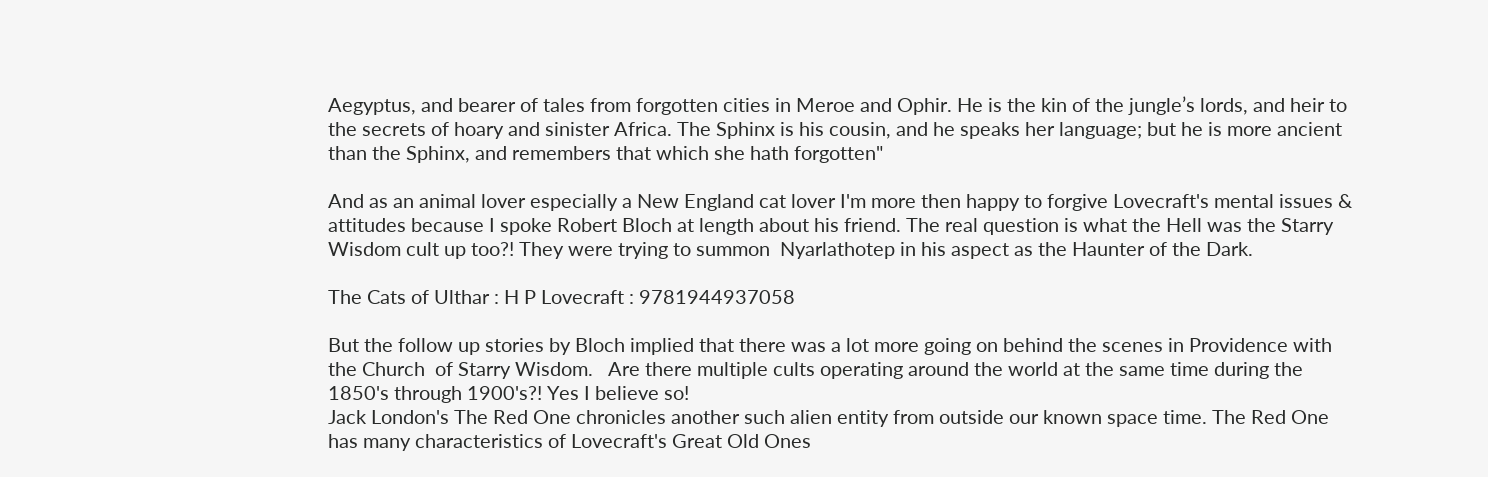Aegyptus, and bearer of tales from forgotten cities in Meroe and Ophir. He is the kin of the jungle’s lords, and heir to the secrets of hoary and sinister Africa. The Sphinx is his cousin, and he speaks her language; but he is more ancient than the Sphinx, and remembers that which she hath forgotten"

And as an animal lover especially a New England cat lover I'm more then happy to forgive Lovecraft's mental issues & attitudes because I spoke Robert Bloch at length about his friend. The real question is what the Hell was the Starry Wisdom cult up too?! They were trying to summon  Nyarlathotep in his aspect as the Haunter of the Dark.

The Cats of Ulthar : H P Lovecraft : 9781944937058

But the follow up stories by Bloch implied that there was a lot more going on behind the scenes in Providence with the Church  of Starry Wisdom.   Are there multiple cults operating around the world at the same time during the 1850's through 1900's?! Yes I believe so!
Jack London's The Red One chronicles another such alien entity from outside our known space time. The Red One has many characteristics of Lovecraft's Great Old Ones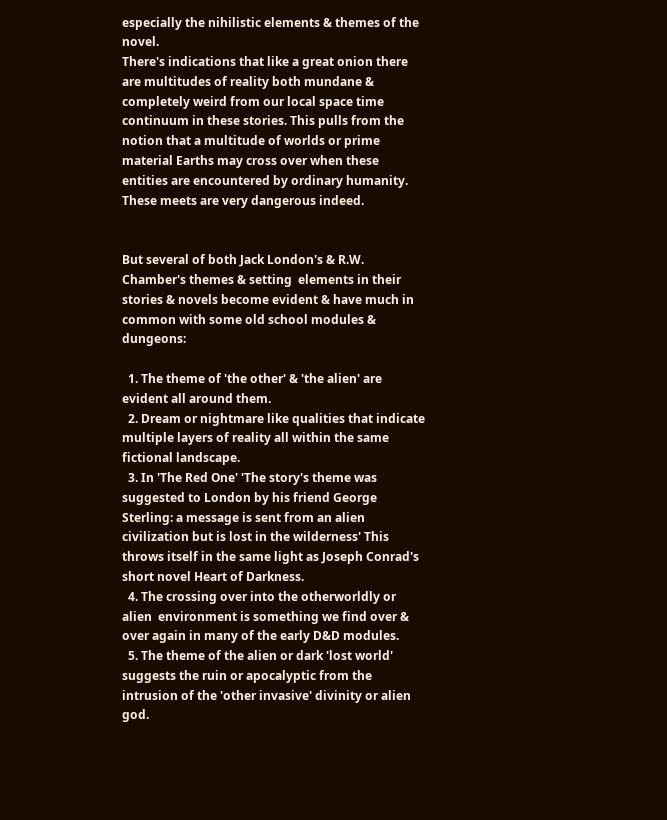especially the nihilistic elements & themes of the novel.
There's indications that like a great onion there are multitudes of reality both mundane & completely weird from our local space time continuum in these stories. This pulls from the notion that a multitude of worlds or prime material Earths may cross over when these entities are encountered by ordinary humanity. These meets are very dangerous indeed.


But several of both Jack London's & R.W. Chamber's themes & setting  elements in their stories & novels become evident & have much in common with some old school modules & dungeons:

  1. The theme of 'the other' & 'the alien' are evident all around them.
  2. Dream or nightmare like qualities that indicate multiple layers of reality all within the same fictional landscape.
  3. In 'The Red One' 'The story's theme was suggested to London by his friend George Sterling: a message is sent from an alien civilization but is lost in the wilderness' This throws itself in the same light as Joseph Conrad's short novel Heart of Darkness.
  4. The crossing over into the otherworldly or alien  environment is something we find over & over again in many of the early D&D modules.
  5. The theme of the alien or dark 'lost world' suggests the ruin or apocalyptic from the intrusion of the 'other invasive' divinity or alien god.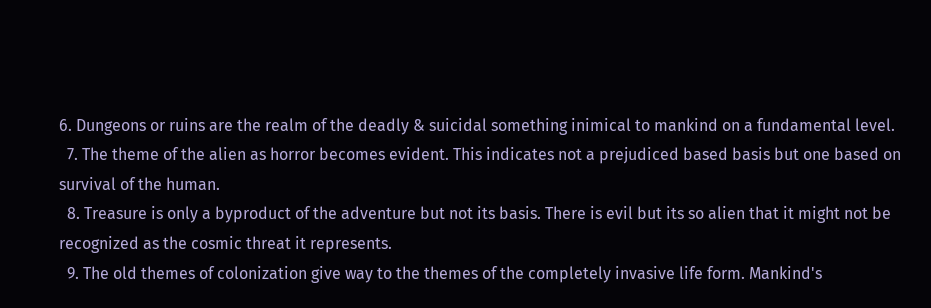6. Dungeons or ruins are the realm of the deadly & suicidal something inimical to mankind on a fundamental level.
  7. The theme of the alien as horror becomes evident. This indicates not a prejudiced based basis but one based on survival of the human.
  8. Treasure is only a byproduct of the adventure but not its basis. There is evil but its so alien that it might not be recognized as the cosmic threat it represents.
  9. The old themes of colonization give way to the themes of the completely invasive life form. Mankind's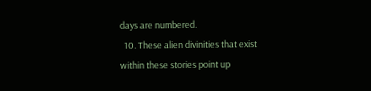days are numbered.
  10. These alien divinities that exist within these stories point up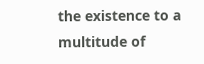the existence to a multitude of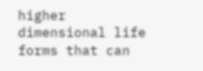higher dimensional life forms that can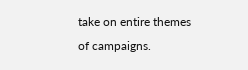take on entire themes of campaigns.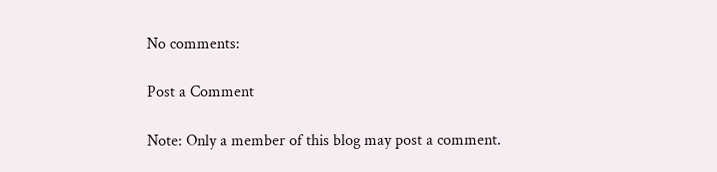No comments:

Post a Comment

Note: Only a member of this blog may post a comment.